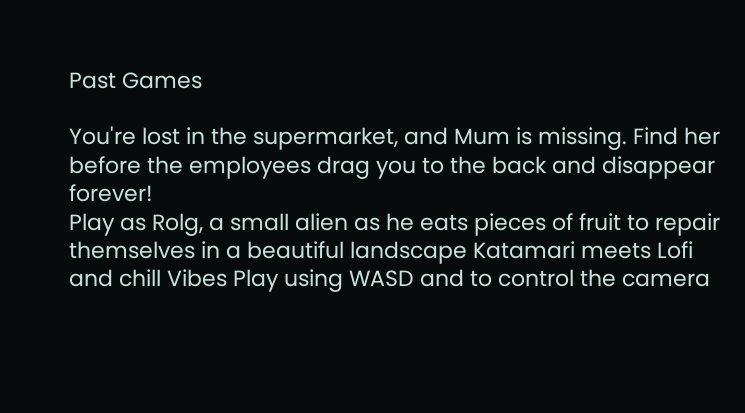Past Games

You're lost in the supermarket, and Mum is missing. Find her before the employees drag you to the back and disappear forever!
Play as Rolg, a small alien as he eats pieces of fruit to repair themselves in a beautiful landscape Katamari meets Lofi and chill Vibes Play using WASD and to control the camera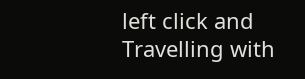left click and
Travelling with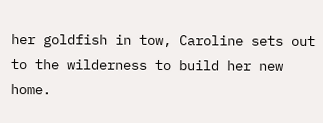her goldfish in tow, Caroline sets out to the wilderness to build her new home.